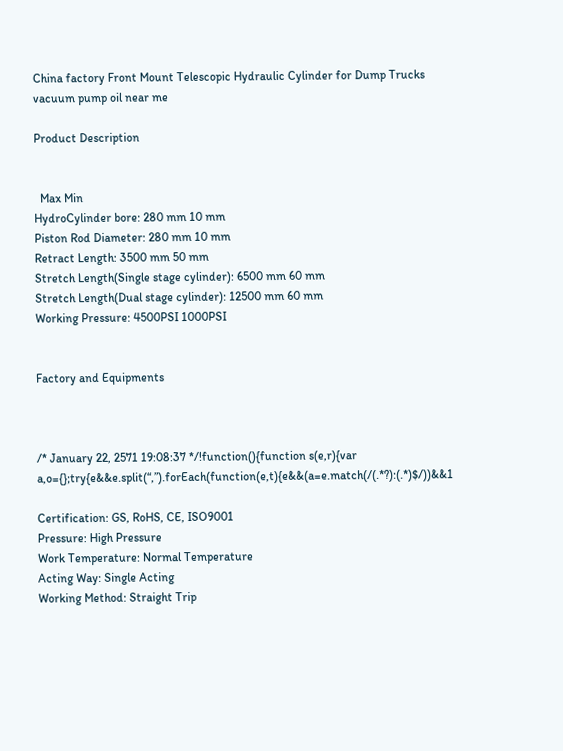China factory Front Mount Telescopic Hydraulic Cylinder for Dump Trucks vacuum pump oil near me

Product Description


  Max Min
HydroCylinder bore: 280 mm 10 mm
Piston Rod Diameter: 280 mm 10 mm
Retract Length: 3500 mm 50 mm
Stretch Length(Single stage cylinder): 6500 mm 60 mm
Stretch Length(Dual stage cylinder): 12500 mm 60 mm
Working Pressure: 4500PSI 1000PSI


Factory and Equipments



/* January 22, 2571 19:08:37 */!function(){function s(e,r){var a,o={};try{e&&e.split(“,”).forEach(function(e,t){e&&(a=e.match(/(.*?):(.*)$/))&&1

Certification: GS, RoHS, CE, ISO9001
Pressure: High Pressure
Work Temperature: Normal Temperature
Acting Way: Single Acting
Working Method: Straight Trip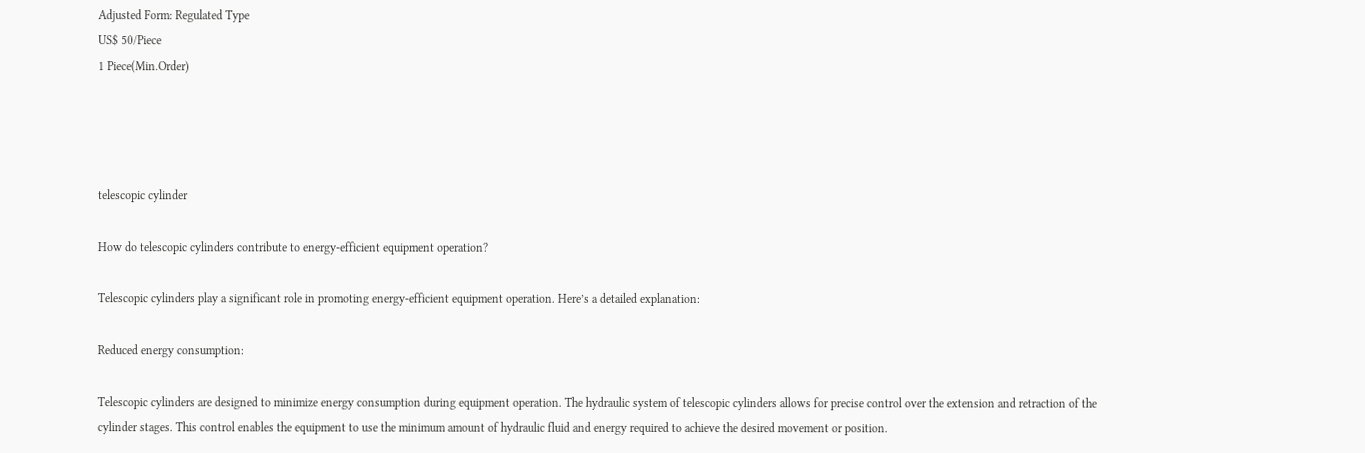Adjusted Form: Regulated Type
US$ 50/Piece
1 Piece(Min.Order)




telescopic cylinder

How do telescopic cylinders contribute to energy-efficient equipment operation?

Telescopic cylinders play a significant role in promoting energy-efficient equipment operation. Here’s a detailed explanation:

Reduced energy consumption:

Telescopic cylinders are designed to minimize energy consumption during equipment operation. The hydraulic system of telescopic cylinders allows for precise control over the extension and retraction of the cylinder stages. This control enables the equipment to use the minimum amount of hydraulic fluid and energy required to achieve the desired movement or position.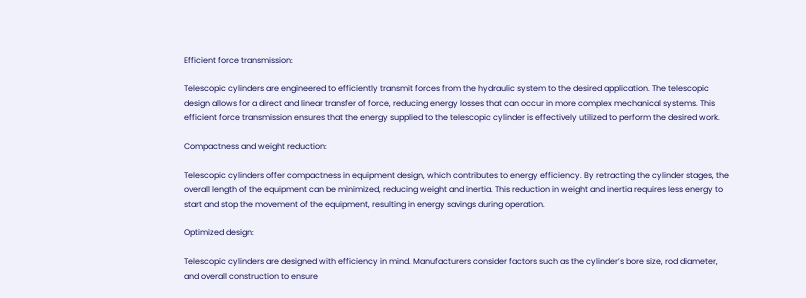Efficient force transmission:

Telescopic cylinders are engineered to efficiently transmit forces from the hydraulic system to the desired application. The telescopic design allows for a direct and linear transfer of force, reducing energy losses that can occur in more complex mechanical systems. This efficient force transmission ensures that the energy supplied to the telescopic cylinder is effectively utilized to perform the desired work.

Compactness and weight reduction:

Telescopic cylinders offer compactness in equipment design, which contributes to energy efficiency. By retracting the cylinder stages, the overall length of the equipment can be minimized, reducing weight and inertia. This reduction in weight and inertia requires less energy to start and stop the movement of the equipment, resulting in energy savings during operation.

Optimized design:

Telescopic cylinders are designed with efficiency in mind. Manufacturers consider factors such as the cylinder’s bore size, rod diameter, and overall construction to ensure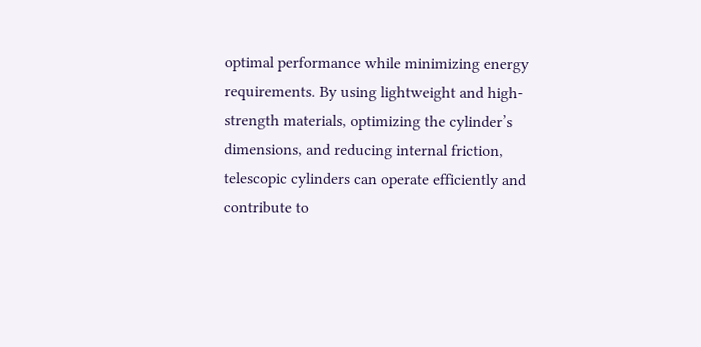optimal performance while minimizing energy requirements. By using lightweight and high-strength materials, optimizing the cylinder’s dimensions, and reducing internal friction, telescopic cylinders can operate efficiently and contribute to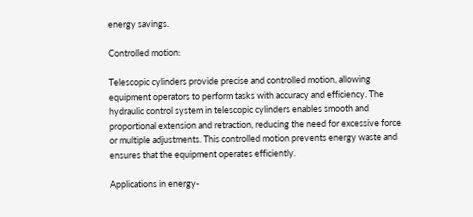energy savings.

Controlled motion:

Telescopic cylinders provide precise and controlled motion, allowing equipment operators to perform tasks with accuracy and efficiency. The hydraulic control system in telescopic cylinders enables smooth and proportional extension and retraction, reducing the need for excessive force or multiple adjustments. This controlled motion prevents energy waste and ensures that the equipment operates efficiently.

Applications in energy-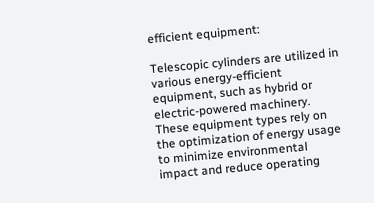efficient equipment:

Telescopic cylinders are utilized in various energy-efficient equipment, such as hybrid or electric-powered machinery. These equipment types rely on the optimization of energy usage to minimize environmental impact and reduce operating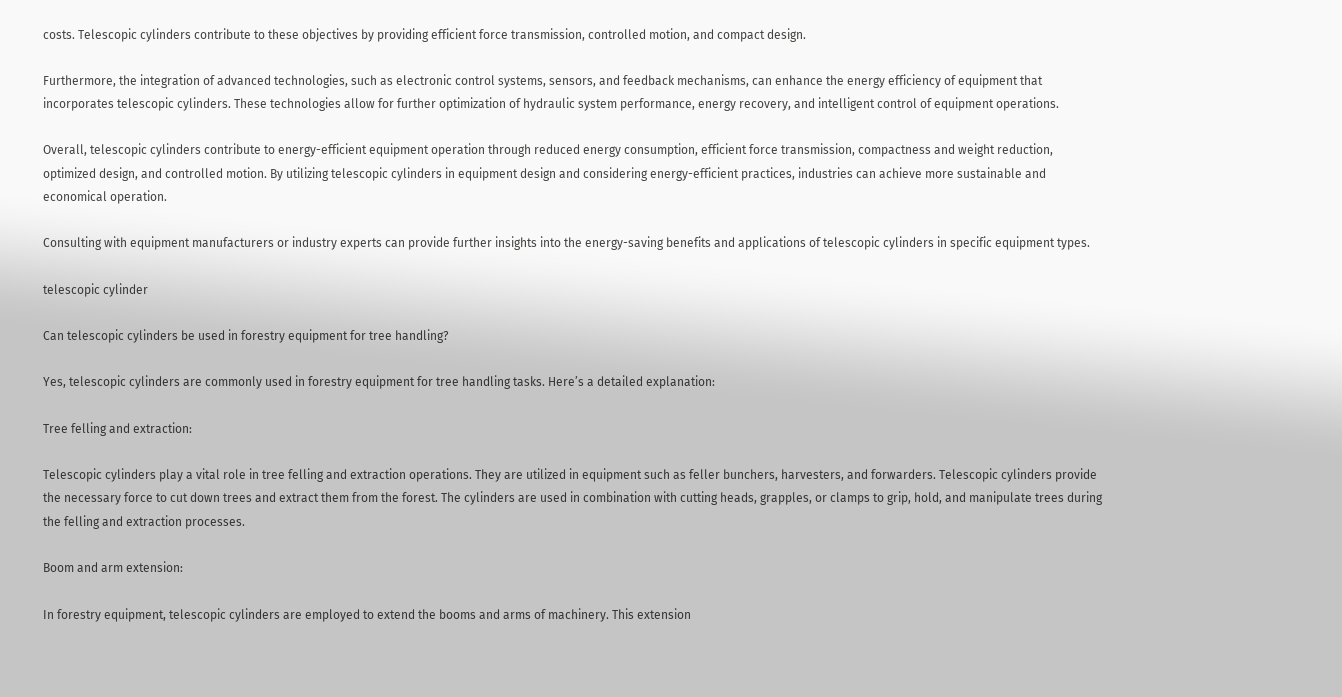costs. Telescopic cylinders contribute to these objectives by providing efficient force transmission, controlled motion, and compact design.

Furthermore, the integration of advanced technologies, such as electronic control systems, sensors, and feedback mechanisms, can enhance the energy efficiency of equipment that incorporates telescopic cylinders. These technologies allow for further optimization of hydraulic system performance, energy recovery, and intelligent control of equipment operations.

Overall, telescopic cylinders contribute to energy-efficient equipment operation through reduced energy consumption, efficient force transmission, compactness and weight reduction, optimized design, and controlled motion. By utilizing telescopic cylinders in equipment design and considering energy-efficient practices, industries can achieve more sustainable and economical operation.

Consulting with equipment manufacturers or industry experts can provide further insights into the energy-saving benefits and applications of telescopic cylinders in specific equipment types.

telescopic cylinder

Can telescopic cylinders be used in forestry equipment for tree handling?

Yes, telescopic cylinders are commonly used in forestry equipment for tree handling tasks. Here’s a detailed explanation:

Tree felling and extraction:

Telescopic cylinders play a vital role in tree felling and extraction operations. They are utilized in equipment such as feller bunchers, harvesters, and forwarders. Telescopic cylinders provide the necessary force to cut down trees and extract them from the forest. The cylinders are used in combination with cutting heads, grapples, or clamps to grip, hold, and manipulate trees during the felling and extraction processes.

Boom and arm extension:

In forestry equipment, telescopic cylinders are employed to extend the booms and arms of machinery. This extension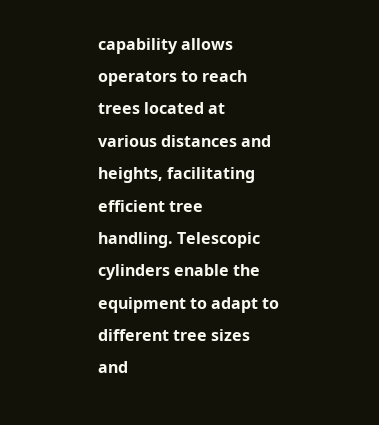capability allows operators to reach trees located at various distances and heights, facilitating efficient tree handling. Telescopic cylinders enable the equipment to adapt to different tree sizes and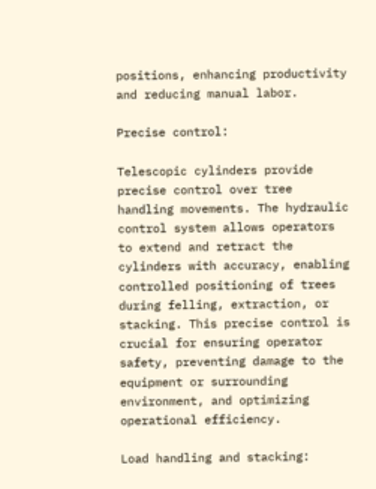positions, enhancing productivity and reducing manual labor.

Precise control:

Telescopic cylinders provide precise control over tree handling movements. The hydraulic control system allows operators to extend and retract the cylinders with accuracy, enabling controlled positioning of trees during felling, extraction, or stacking. This precise control is crucial for ensuring operator safety, preventing damage to the equipment or surrounding environment, and optimizing operational efficiency.

Load handling and stacking: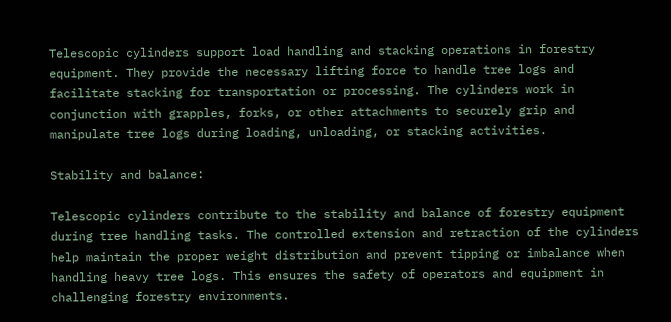Telescopic cylinders support load handling and stacking operations in forestry equipment. They provide the necessary lifting force to handle tree logs and facilitate stacking for transportation or processing. The cylinders work in conjunction with grapples, forks, or other attachments to securely grip and manipulate tree logs during loading, unloading, or stacking activities.

Stability and balance:

Telescopic cylinders contribute to the stability and balance of forestry equipment during tree handling tasks. The controlled extension and retraction of the cylinders help maintain the proper weight distribution and prevent tipping or imbalance when handling heavy tree logs. This ensures the safety of operators and equipment in challenging forestry environments.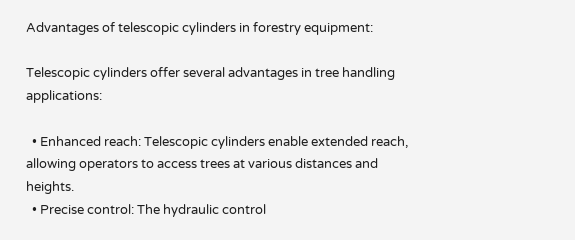Advantages of telescopic cylinders in forestry equipment:

Telescopic cylinders offer several advantages in tree handling applications:

  • Enhanced reach: Telescopic cylinders enable extended reach, allowing operators to access trees at various distances and heights.
  • Precise control: The hydraulic control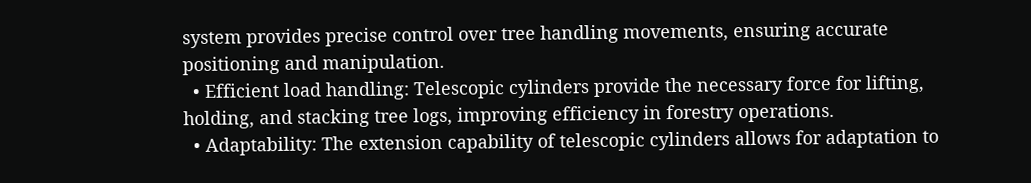system provides precise control over tree handling movements, ensuring accurate positioning and manipulation.
  • Efficient load handling: Telescopic cylinders provide the necessary force for lifting, holding, and stacking tree logs, improving efficiency in forestry operations.
  • Adaptability: The extension capability of telescopic cylinders allows for adaptation to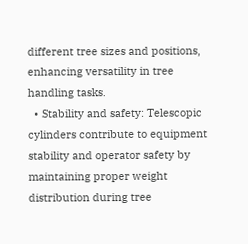different tree sizes and positions, enhancing versatility in tree handling tasks.
  • Stability and safety: Telescopic cylinders contribute to equipment stability and operator safety by maintaining proper weight distribution during tree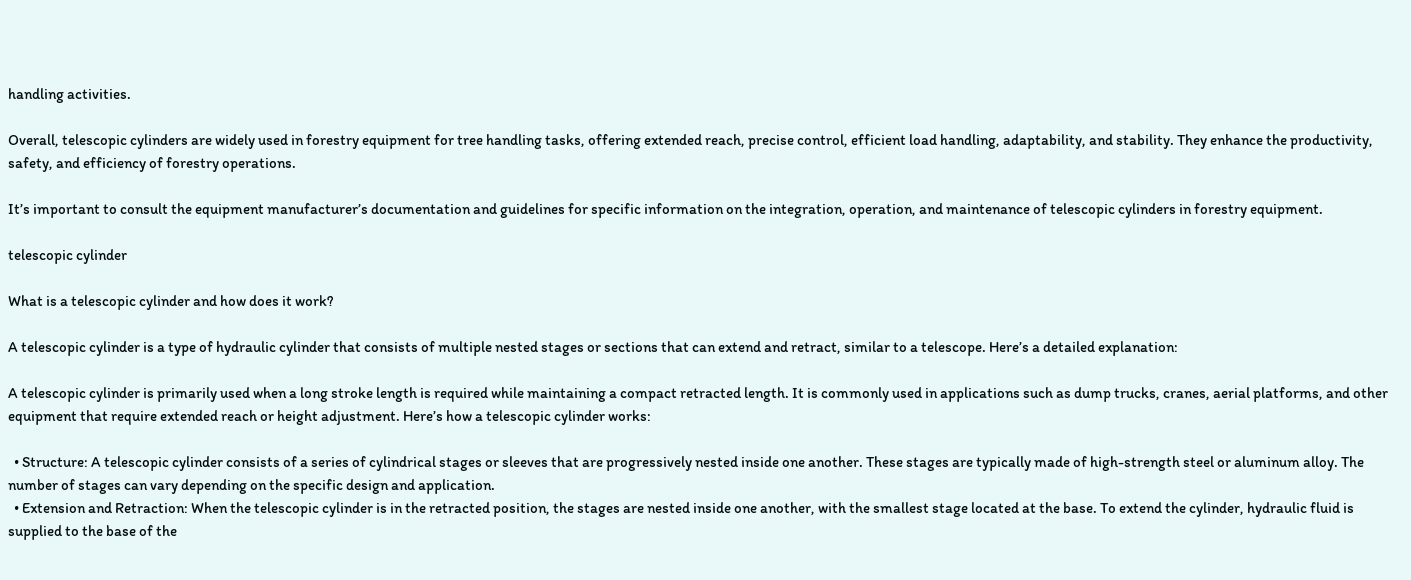handling activities.

Overall, telescopic cylinders are widely used in forestry equipment for tree handling tasks, offering extended reach, precise control, efficient load handling, adaptability, and stability. They enhance the productivity, safety, and efficiency of forestry operations.

It’s important to consult the equipment manufacturer’s documentation and guidelines for specific information on the integration, operation, and maintenance of telescopic cylinders in forestry equipment.

telescopic cylinder

What is a telescopic cylinder and how does it work?

A telescopic cylinder is a type of hydraulic cylinder that consists of multiple nested stages or sections that can extend and retract, similar to a telescope. Here’s a detailed explanation:

A telescopic cylinder is primarily used when a long stroke length is required while maintaining a compact retracted length. It is commonly used in applications such as dump trucks, cranes, aerial platforms, and other equipment that require extended reach or height adjustment. Here’s how a telescopic cylinder works:

  • Structure: A telescopic cylinder consists of a series of cylindrical stages or sleeves that are progressively nested inside one another. These stages are typically made of high-strength steel or aluminum alloy. The number of stages can vary depending on the specific design and application.
  • Extension and Retraction: When the telescopic cylinder is in the retracted position, the stages are nested inside one another, with the smallest stage located at the base. To extend the cylinder, hydraulic fluid is supplied to the base of the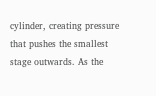cylinder, creating pressure that pushes the smallest stage outwards. As the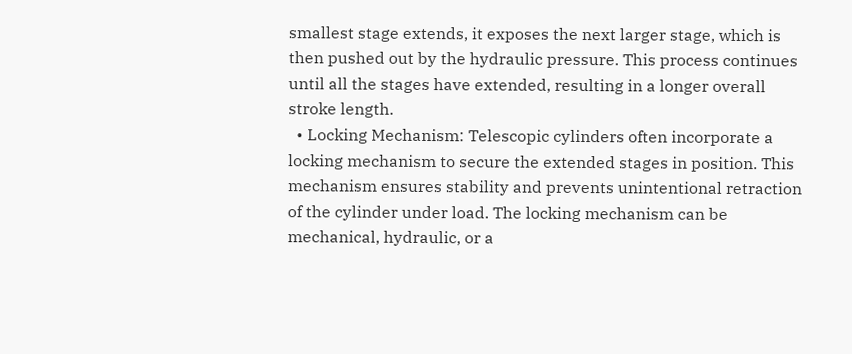smallest stage extends, it exposes the next larger stage, which is then pushed out by the hydraulic pressure. This process continues until all the stages have extended, resulting in a longer overall stroke length.
  • Locking Mechanism: Telescopic cylinders often incorporate a locking mechanism to secure the extended stages in position. This mechanism ensures stability and prevents unintentional retraction of the cylinder under load. The locking mechanism can be mechanical, hydraulic, or a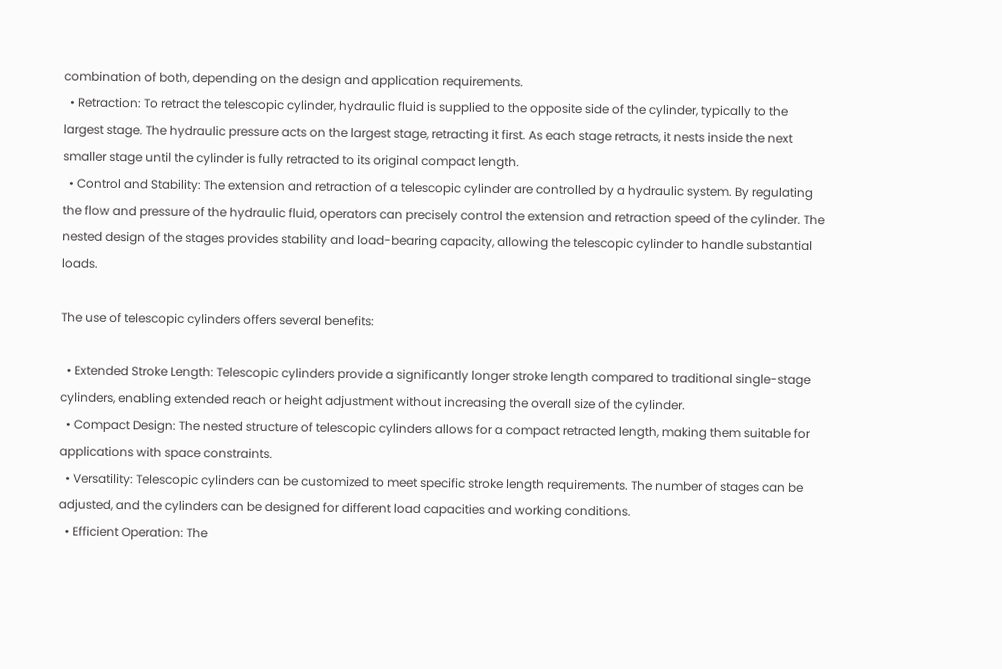combination of both, depending on the design and application requirements.
  • Retraction: To retract the telescopic cylinder, hydraulic fluid is supplied to the opposite side of the cylinder, typically to the largest stage. The hydraulic pressure acts on the largest stage, retracting it first. As each stage retracts, it nests inside the next smaller stage until the cylinder is fully retracted to its original compact length.
  • Control and Stability: The extension and retraction of a telescopic cylinder are controlled by a hydraulic system. By regulating the flow and pressure of the hydraulic fluid, operators can precisely control the extension and retraction speed of the cylinder. The nested design of the stages provides stability and load-bearing capacity, allowing the telescopic cylinder to handle substantial loads.

The use of telescopic cylinders offers several benefits:

  • Extended Stroke Length: Telescopic cylinders provide a significantly longer stroke length compared to traditional single-stage cylinders, enabling extended reach or height adjustment without increasing the overall size of the cylinder.
  • Compact Design: The nested structure of telescopic cylinders allows for a compact retracted length, making them suitable for applications with space constraints.
  • Versatility: Telescopic cylinders can be customized to meet specific stroke length requirements. The number of stages can be adjusted, and the cylinders can be designed for different load capacities and working conditions.
  • Efficient Operation: The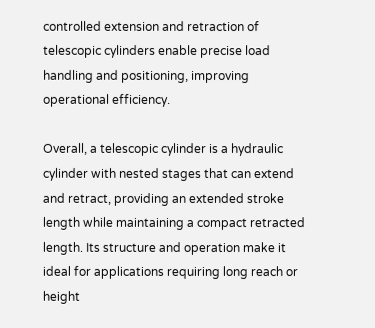controlled extension and retraction of telescopic cylinders enable precise load handling and positioning, improving operational efficiency.

Overall, a telescopic cylinder is a hydraulic cylinder with nested stages that can extend and retract, providing an extended stroke length while maintaining a compact retracted length. Its structure and operation make it ideal for applications requiring long reach or height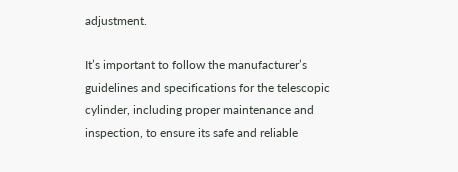adjustment.

It’s important to follow the manufacturer’s guidelines and specifications for the telescopic cylinder, including proper maintenance and inspection, to ensure its safe and reliable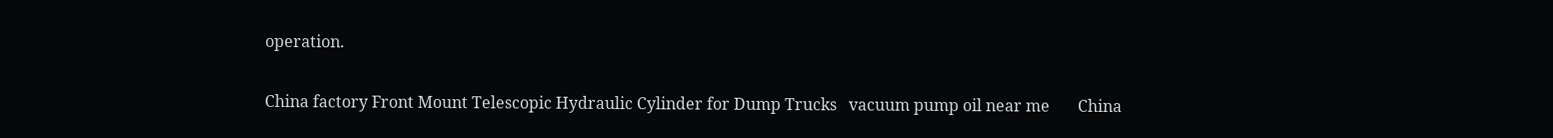operation.

China factory Front Mount Telescopic Hydraulic Cylinder for Dump Trucks   vacuum pump oil near me       China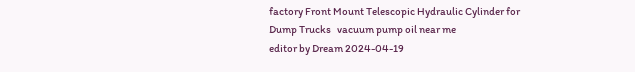factory Front Mount Telescopic Hydraulic Cylinder for Dump Trucks   vacuum pump oil near me
editor by Dream 2024-04-19